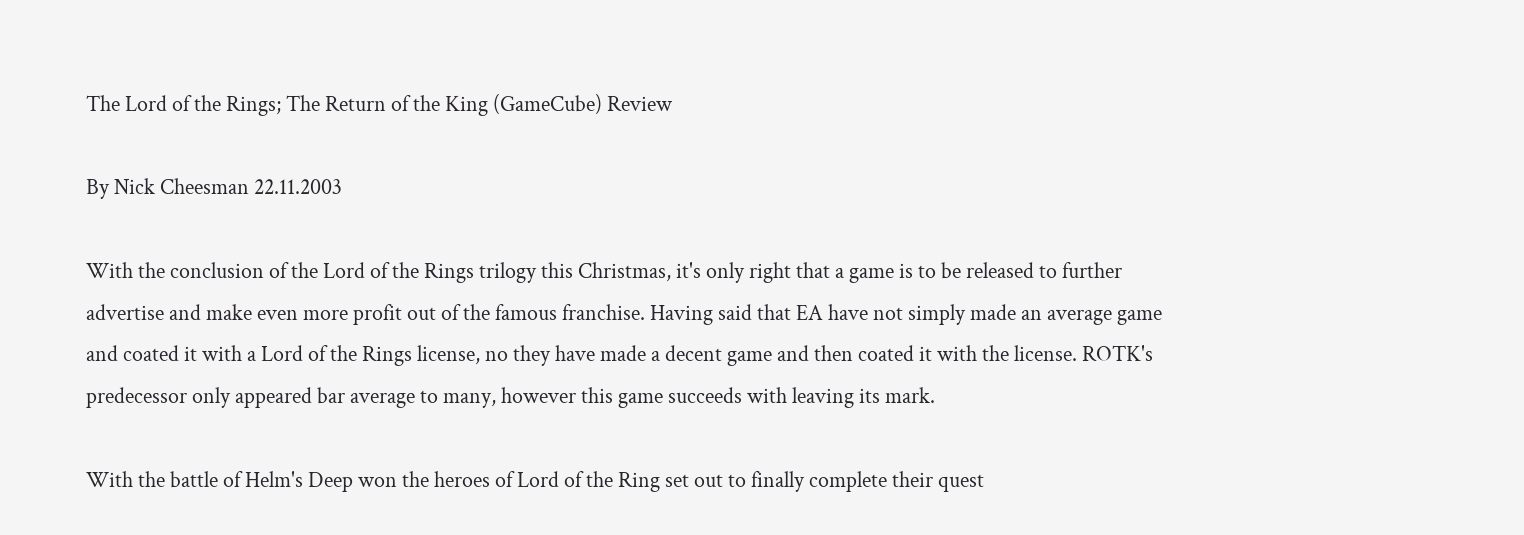The Lord of the Rings; The Return of the King (GameCube) Review

By Nick Cheesman 22.11.2003

With the conclusion of the Lord of the Rings trilogy this Christmas, it's only right that a game is to be released to further advertise and make even more profit out of the famous franchise. Having said that EA have not simply made an average game and coated it with a Lord of the Rings license, no they have made a decent game and then coated it with the license. ROTK's predecessor only appeared bar average to many, however this game succeeds with leaving its mark.

With the battle of Helm's Deep won the heroes of Lord of the Ring set out to finally complete their quest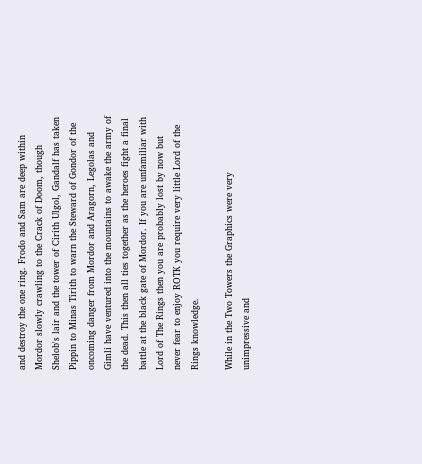and destroy the one ring. Frodo and Sam are deep within Mordor slowly crawling to the Crack of Doom, though Shelob's lair and the tower of Cirith Ulgol, Gandalf has taken Pippin to Minas Tirith to warn the Steward of Gondor of the oncoming danger from Mordor and Aragorn, Legolas and Gimli have ventured into the mountains to awake the army of the dead. This then all ties together as the heroes fight a final battle at the black gate of Mordor. If you are unfamiliar with Lord of The Rings then you are probably lost by now but never fear to enjoy ROTK you require very little Lord of the Rings knowledge.

While in the Two Towers the Graphics were very unimpressive and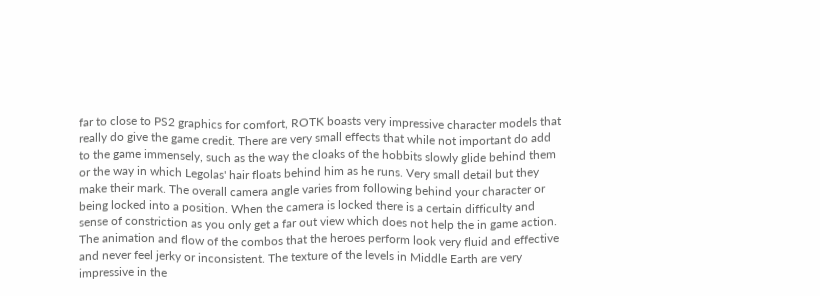far to close to PS2 graphics for comfort, ROTK boasts very impressive character models that really do give the game credit. There are very small effects that while not important do add to the game immensely, such as the way the cloaks of the hobbits slowly glide behind them or the way in which Legolas' hair floats behind him as he runs. Very small detail but they make their mark. The overall camera angle varies from following behind your character or being locked into a position. When the camera is locked there is a certain difficulty and sense of constriction as you only get a far out view which does not help the in game action. The animation and flow of the combos that the heroes perform look very fluid and effective and never feel jerky or inconsistent. The texture of the levels in Middle Earth are very impressive in the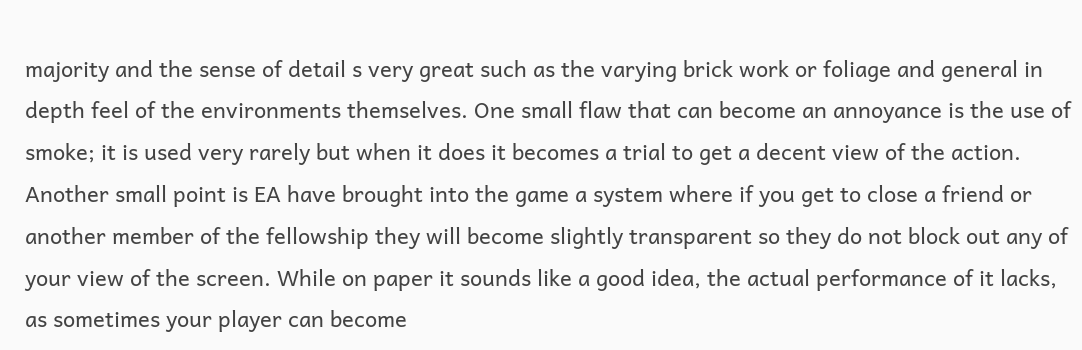majority and the sense of detail s very great such as the varying brick work or foliage and general in depth feel of the environments themselves. One small flaw that can become an annoyance is the use of smoke; it is used very rarely but when it does it becomes a trial to get a decent view of the action. Another small point is EA have brought into the game a system where if you get to close a friend or another member of the fellowship they will become slightly transparent so they do not block out any of your view of the screen. While on paper it sounds like a good idea, the actual performance of it lacks, as sometimes your player can become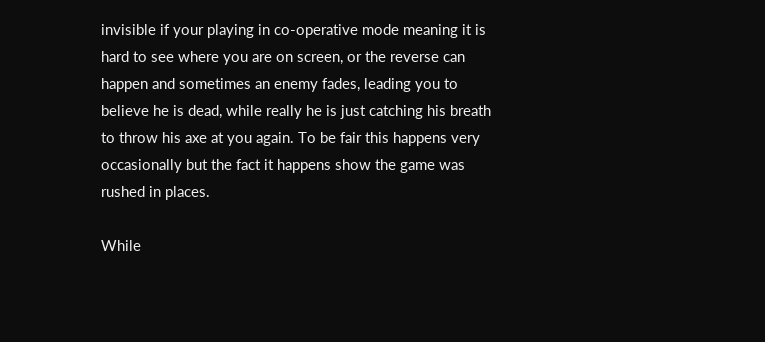invisible if your playing in co-operative mode meaning it is hard to see where you are on screen, or the reverse can happen and sometimes an enemy fades, leading you to believe he is dead, while really he is just catching his breath to throw his axe at you again. To be fair this happens very occasionally but the fact it happens show the game was rushed in places.

While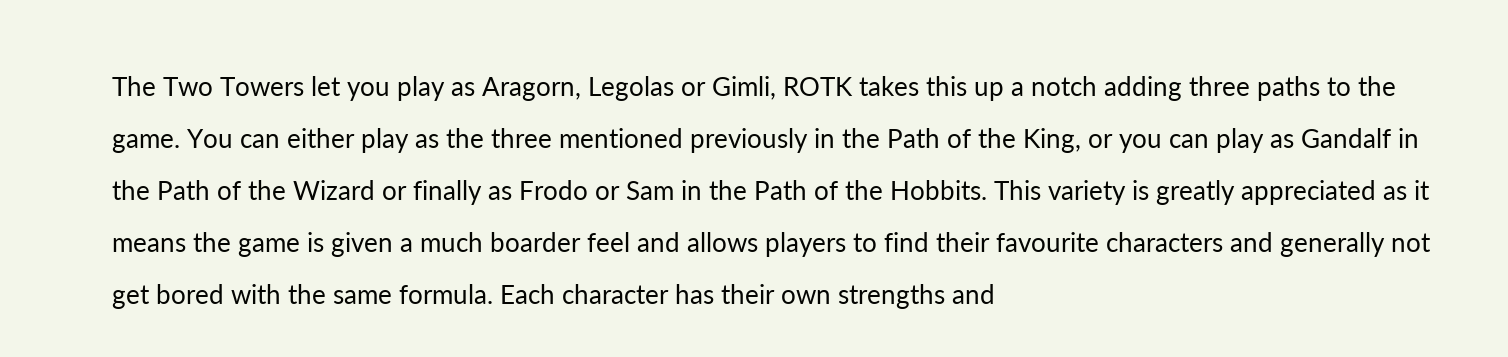The Two Towers let you play as Aragorn, Legolas or Gimli, ROTK takes this up a notch adding three paths to the game. You can either play as the three mentioned previously in the Path of the King, or you can play as Gandalf in the Path of the Wizard or finally as Frodo or Sam in the Path of the Hobbits. This variety is greatly appreciated as it means the game is given a much boarder feel and allows players to find their favourite characters and generally not get bored with the same formula. Each character has their own strengths and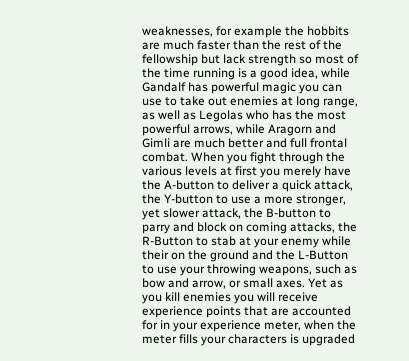weaknesses, for example the hobbits are much faster than the rest of the fellowship but lack strength so most of the time running is a good idea, while Gandalf has powerful magic you can use to take out enemies at long range, as well as Legolas who has the most powerful arrows, while Aragorn and Gimli are much better and full frontal combat. When you fight through the various levels at first you merely have the A-button to deliver a quick attack, the Y-button to use a more stronger, yet slower attack, the B-button to parry and block on coming attacks, the R-Button to stab at your enemy while their on the ground and the L-Button to use your throwing weapons, such as bow and arrow, or small axes. Yet as you kill enemies you will receive experience points that are accounted for in your experience meter, when the meter fills your characters is upgraded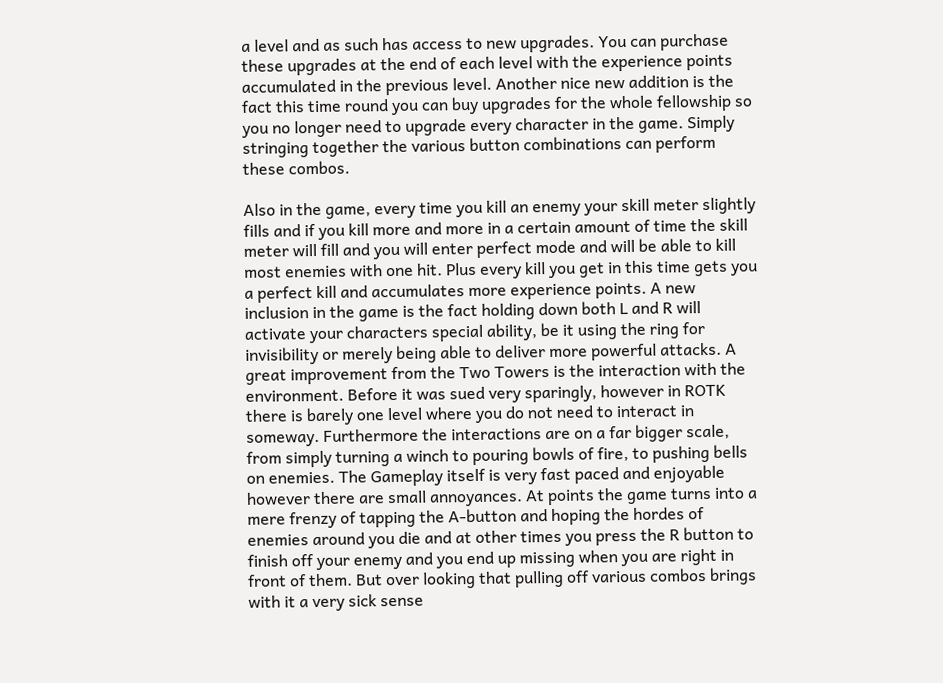a level and as such has access to new upgrades. You can purchase these upgrades at the end of each level with the experience points accumulated in the previous level. Another nice new addition is the fact this time round you can buy upgrades for the whole fellowship so you no longer need to upgrade every character in the game. Simply stringing together the various button combinations can perform these combos.

Also in the game, every time you kill an enemy your skill meter slightly fills and if you kill more and more in a certain amount of time the skill meter will fill and you will enter perfect mode and will be able to kill most enemies with one hit. Plus every kill you get in this time gets you a perfect kill and accumulates more experience points. A new inclusion in the game is the fact holding down both L and R will activate your characters special ability, be it using the ring for invisibility or merely being able to deliver more powerful attacks. A great improvement from the Two Towers is the interaction with the environment. Before it was sued very sparingly, however in ROTK there is barely one level where you do not need to interact in someway. Furthermore the interactions are on a far bigger scale, from simply turning a winch to pouring bowls of fire, to pushing bells on enemies. The Gameplay itself is very fast paced and enjoyable however there are small annoyances. At points the game turns into a mere frenzy of tapping the A-button and hoping the hordes of enemies around you die and at other times you press the R button to finish off your enemy and you end up missing when you are right in front of them. But over looking that pulling off various combos brings with it a very sick sense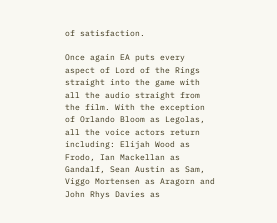of satisfaction.

Once again EA puts every aspect of Lord of the Rings straight into the game with all the audio straight from the film. With the exception of Orlando Bloom as Legolas, all the voice actors return including: Elijah Wood as Frodo, Ian Mackellan as Gandalf, Sean Austin as Sam, Viggo Mortensen as Aragorn and John Rhys Davies as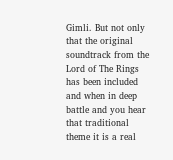Gimli. But not only that the original soundtrack from the Lord of The Rings has been included and when in deep battle and you hear that traditional theme it is a real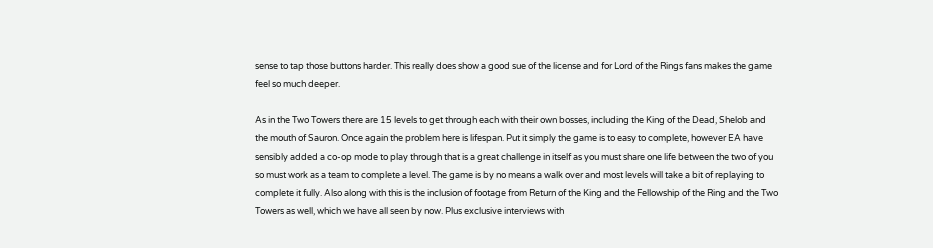sense to tap those buttons harder. This really does show a good sue of the license and for Lord of the Rings fans makes the game feel so much deeper.

As in the Two Towers there are 15 levels to get through each with their own bosses, including the King of the Dead, Shelob and the mouth of Sauron. Once again the problem here is lifespan. Put it simply the game is to easy to complete, however EA have sensibly added a co-op mode to play through that is a great challenge in itself as you must share one life between the two of you so must work as a team to complete a level. The game is by no means a walk over and most levels will take a bit of replaying to complete it fully. Also along with this is the inclusion of footage from Return of the King and the Fellowship of the Ring and the Two Towers as well, which we have all seen by now. Plus exclusive interviews with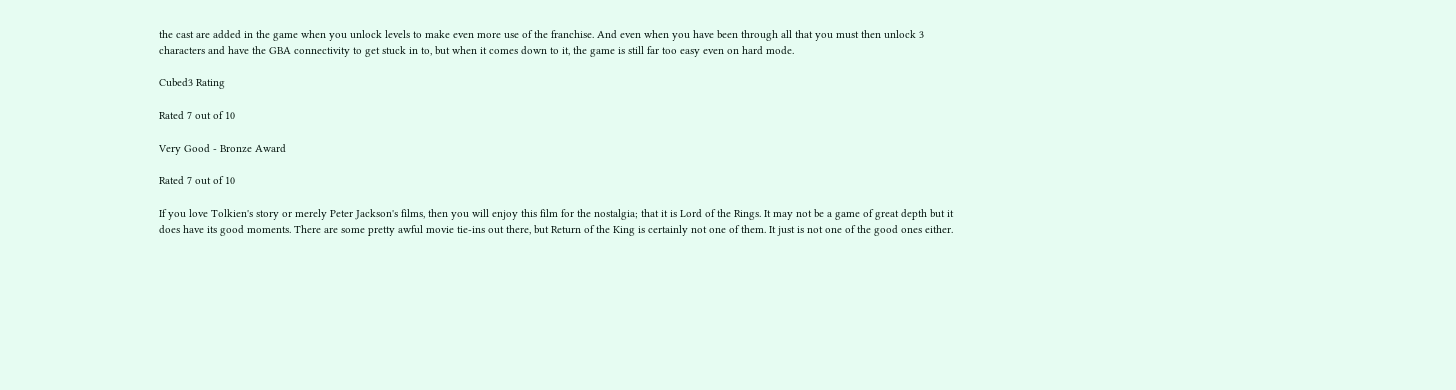the cast are added in the game when you unlock levels to make even more use of the franchise. And even when you have been through all that you must then unlock 3 characters and have the GBA connectivity to get stuck in to, but when it comes down to it, the game is still far too easy even on hard mode.

Cubed3 Rating

Rated 7 out of 10

Very Good - Bronze Award

Rated 7 out of 10

If you love Tolkien's story or merely Peter Jackson's films, then you will enjoy this film for the nostalgia; that it is Lord of the Rings. It may not be a game of great depth but it does have its good moments. There are some pretty awful movie tie-ins out there, but Return of the King is certainly not one of them. It just is not one of the good ones either.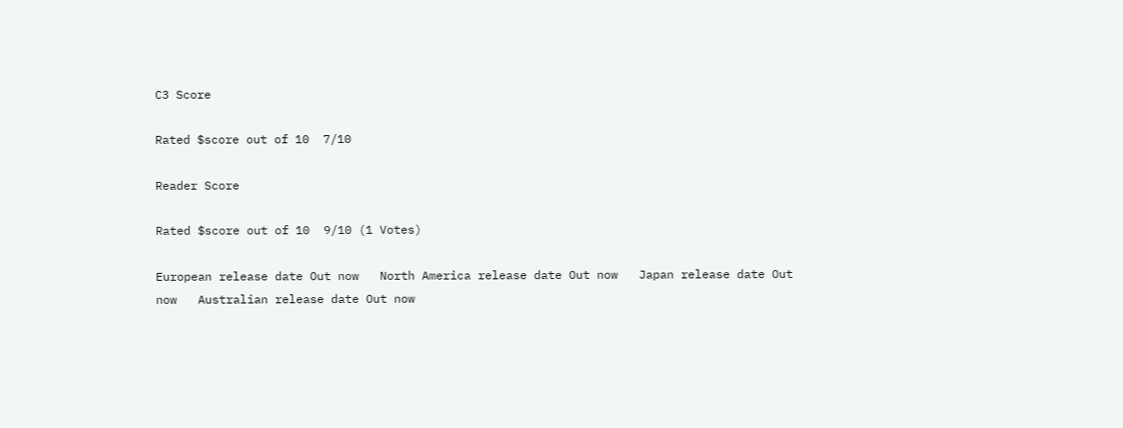C3 Score

Rated $score out of 10  7/10

Reader Score

Rated $score out of 10  9/10 (1 Votes)

European release date Out now   North America release date Out now   Japan release date Out now   Australian release date Out now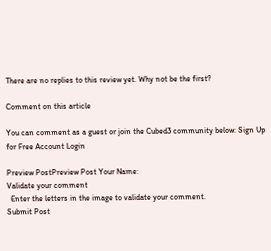There are no replies to this review yet. Why not be the first?

Comment on this article

You can comment as a guest or join the Cubed3 community below: Sign Up for Free Account Login

Preview PostPreview Post Your Name:
Validate your comment
  Enter the letters in the image to validate your comment.
Submit Post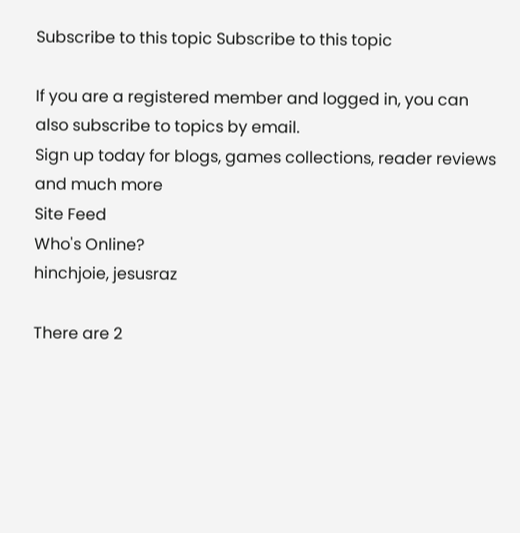Subscribe to this topic Subscribe to this topic

If you are a registered member and logged in, you can also subscribe to topics by email.
Sign up today for blogs, games collections, reader reviews and much more
Site Feed
Who's Online?
hinchjoie, jesusraz

There are 2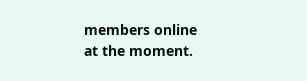members online at the moment.